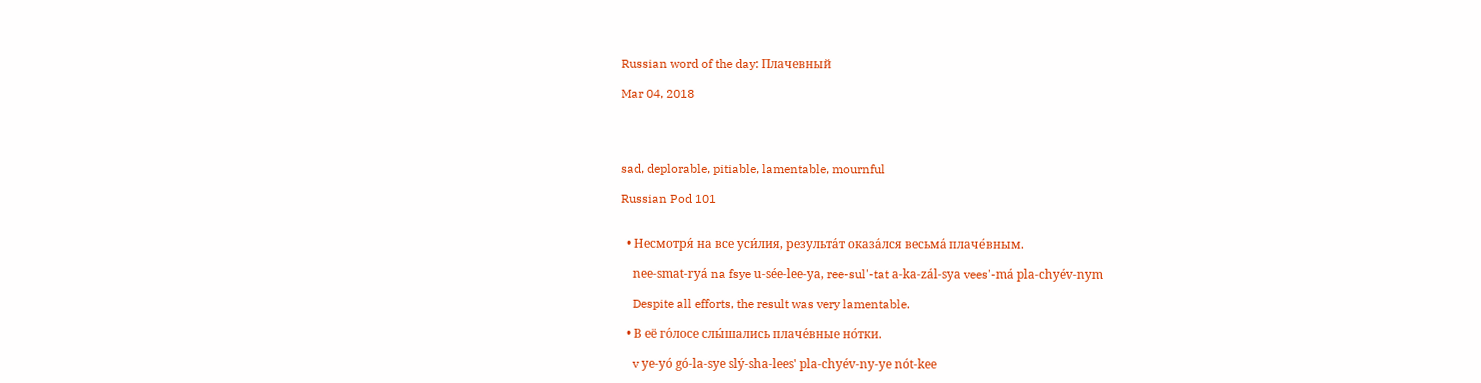Russian word of the day: Плачевный

Mar 04, 2018




sad, deplorable, pitiable, lamentable, mournful

Russian Pod 101


  • Несмотря́ на все уси́лия, результа́т оказа́лся весьма́ плаче́вным.

    nee-smat-ryá na fsye u-sée-lee-ya, ree-sul'-tat a-ka-zál-sya vees'-má pla-chyév-nym

    Despite all efforts, the result was very lamentable.

  • В её го́лосе слы́шались плаче́вные но́тки.

    v ye-yó gó-la-sye slý-sha-lees' pla-chyév-ny-ye nót-kee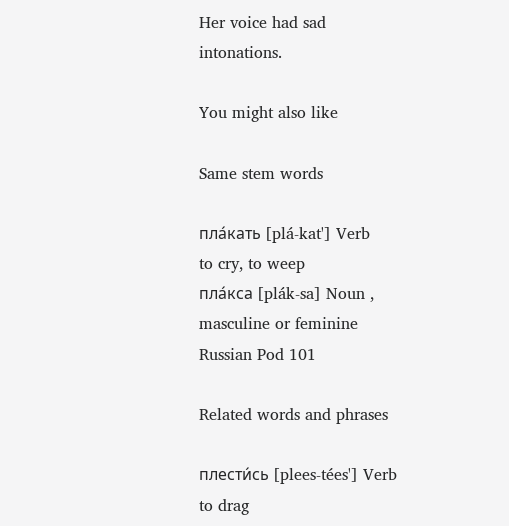Her voice had sad intonations.

You might also like

Same stem words

пла́кать [plá-kat'] Verb
to cry, to weep
пла́кса [plák-sa] Noun , masculine or feminine
Russian Pod 101

Related words and phrases

плести́сь [plees-tées'] Verb
to drag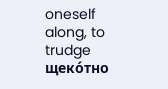oneself along, to trudge
щеко́тно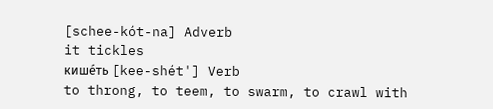[schee-kót-na] Adverb
it tickles
кише́ть [kee-shét'] Verb
to throng, to teem, to swarm, to crawl with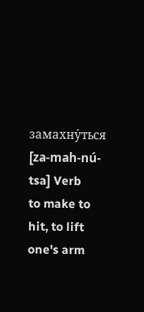замахну́ться [za-mah-nú-tsa] Verb
to make to hit, to lift one's arm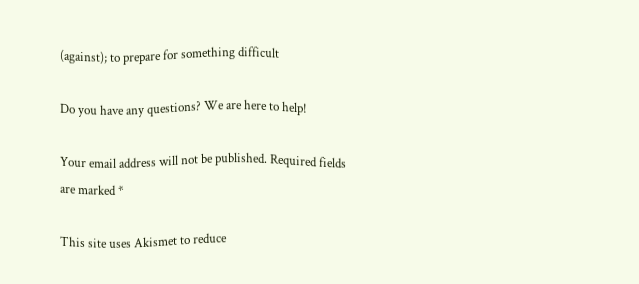(against); to prepare for something difficult

Do you have any questions? We are here to help!

Your email address will not be published. Required fields are marked *

This site uses Akismet to reduce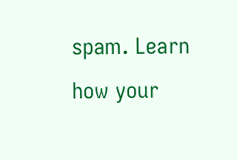spam. Learn how your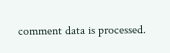comment data is processed.